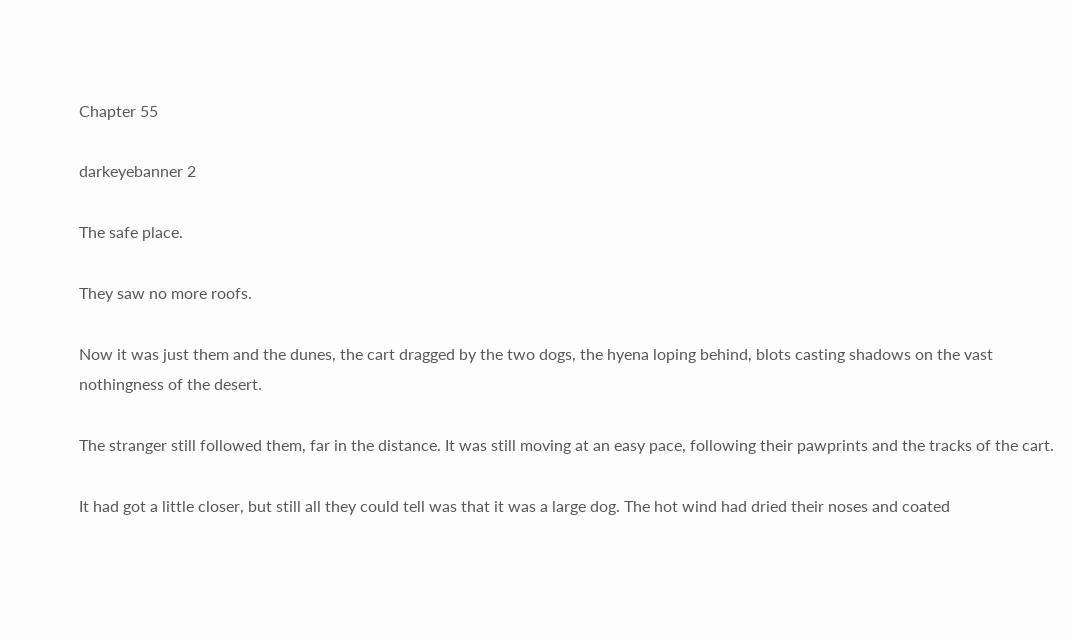Chapter 55

darkeyebanner 2

The safe place.

They saw no more roofs.

Now it was just them and the dunes, the cart dragged by the two dogs, the hyena loping behind, blots casting shadows on the vast nothingness of the desert.

The stranger still followed them, far in the distance. It was still moving at an easy pace, following their pawprints and the tracks of the cart.

It had got a little closer, but still all they could tell was that it was a large dog. The hot wind had dried their noses and coated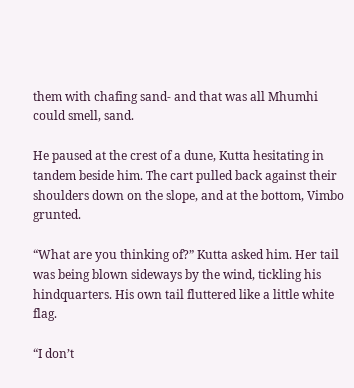them with chafing sand- and that was all Mhumhi could smell, sand.

He paused at the crest of a dune, Kutta hesitating in tandem beside him. The cart pulled back against their shoulders down on the slope, and at the bottom, Vimbo grunted.

“What are you thinking of?” Kutta asked him. Her tail was being blown sideways by the wind, tickling his hindquarters. His own tail fluttered like a little white flag.

“I don’t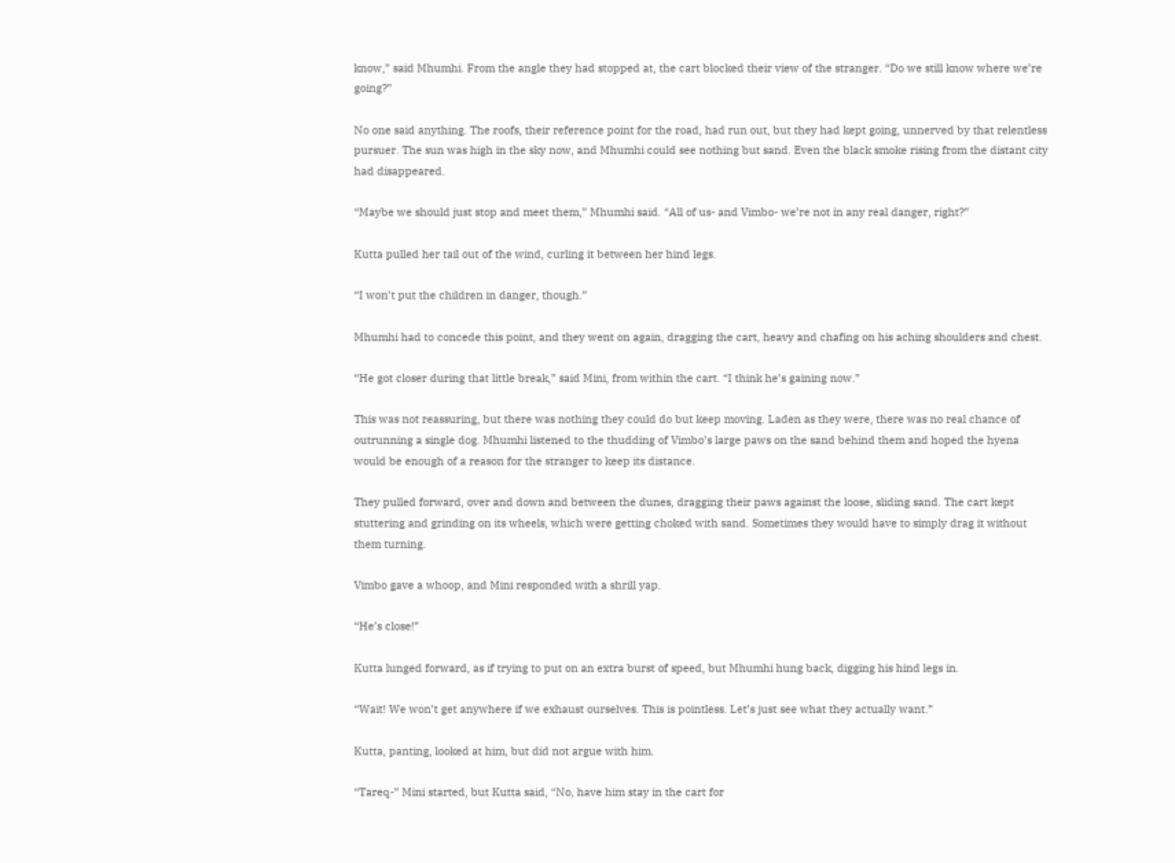know,” said Mhumhi. From the angle they had stopped at, the cart blocked their view of the stranger. “Do we still know where we’re going?”

No one said anything. The roofs, their reference point for the road, had run out, but they had kept going, unnerved by that relentless pursuer. The sun was high in the sky now, and Mhumhi could see nothing but sand. Even the black smoke rising from the distant city had disappeared.

“Maybe we should just stop and meet them,” Mhumhi said. “All of us- and Vimbo- we’re not in any real danger, right?”

Kutta pulled her tail out of the wind, curling it between her hind legs.

“I won’t put the children in danger, though.”

Mhumhi had to concede this point, and they went on again, dragging the cart, heavy and chafing on his aching shoulders and chest.

“He got closer during that little break,” said Mini, from within the cart. “I think he’s gaining now.”

This was not reassuring, but there was nothing they could do but keep moving. Laden as they were, there was no real chance of outrunning a single dog. Mhumhi listened to the thudding of Vimbo’s large paws on the sand behind them and hoped the hyena would be enough of a reason for the stranger to keep its distance.

They pulled forward, over and down and between the dunes, dragging their paws against the loose, sliding sand. The cart kept stuttering and grinding on its wheels, which were getting choked with sand. Sometimes they would have to simply drag it without them turning.

Vimbo gave a whoop, and Mini responded with a shrill yap.

“He’s close!”

Kutta lunged forward, as if trying to put on an extra burst of speed, but Mhumhi hung back, digging his hind legs in.

“Wait! We won’t get anywhere if we exhaust ourselves. This is pointless. Let’s just see what they actually want.”

Kutta, panting, looked at him, but did not argue with him.

“Tareq-” Mini started, but Kutta said, “No, have him stay in the cart for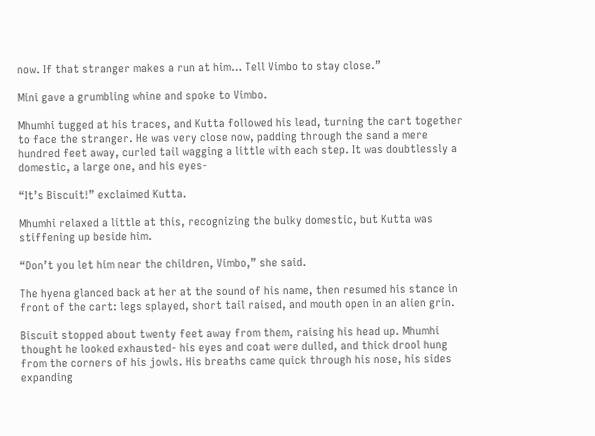now. If that stranger makes a run at him… Tell Vimbo to stay close.”

Mini gave a grumbling whine and spoke to Vimbo.

Mhumhi tugged at his traces, and Kutta followed his lead, turning the cart together to face the stranger. He was very close now, padding through the sand a mere hundred feet away, curled tail wagging a little with each step. It was doubtlessly a domestic, a large one, and his eyes-

“It’s Biscuit!” exclaimed Kutta.

Mhumhi relaxed a little at this, recognizing the bulky domestic, but Kutta was stiffening up beside him.

“Don’t you let him near the children, Vimbo,” she said.

The hyena glanced back at her at the sound of his name, then resumed his stance in front of the cart: legs splayed, short tail raised, and mouth open in an alien grin.

Biscuit stopped about twenty feet away from them, raising his head up. Mhumhi thought he looked exhausted- his eyes and coat were dulled, and thick drool hung from the corners of his jowls. His breaths came quick through his nose, his sides expanding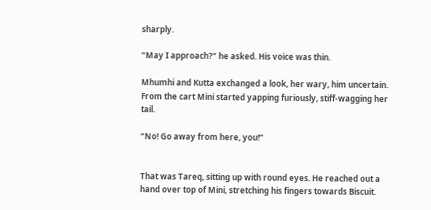sharply.

“May I approach?” he asked. His voice was thin.

Mhumhi and Kutta exchanged a look, her wary, him uncertain. From the cart Mini started yapping furiously, stiff-wagging her tail.

“No! Go away from here, you!”


That was Tareq, sitting up with round eyes. He reached out a hand over top of Mini, stretching his fingers towards Biscuit.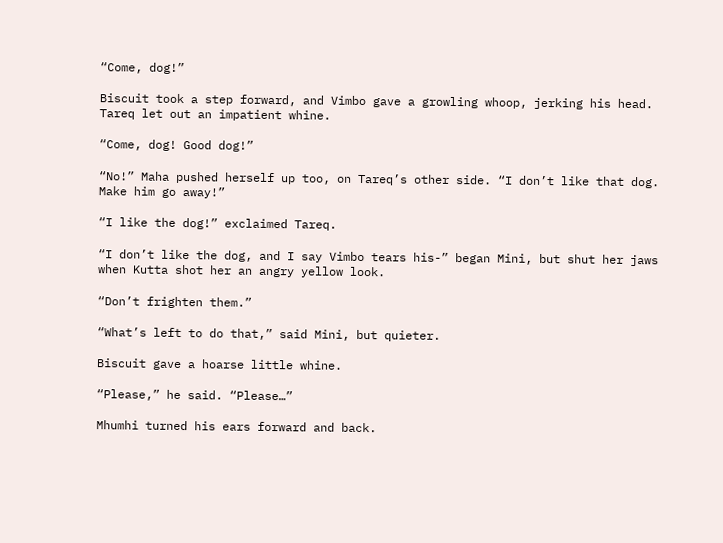“Come, dog!”

Biscuit took a step forward, and Vimbo gave a growling whoop, jerking his head. Tareq let out an impatient whine.

“Come, dog! Good dog!”

“No!” Maha pushed herself up too, on Tareq’s other side. “I don’t like that dog. Make him go away!”

“I like the dog!” exclaimed Tareq.

“I don’t like the dog, and I say Vimbo tears his-” began Mini, but shut her jaws when Kutta shot her an angry yellow look.

“Don’t frighten them.”

“What’s left to do that,” said Mini, but quieter.

Biscuit gave a hoarse little whine.

“Please,” he said. “Please…”

Mhumhi turned his ears forward and back.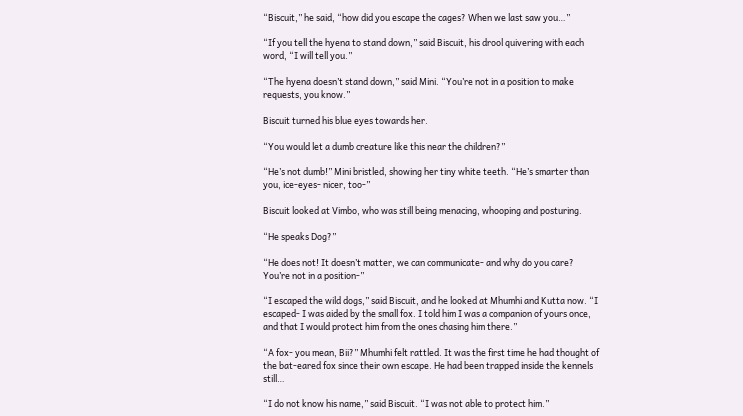“Biscuit,” he said, “how did you escape the cages? When we last saw you…”

“If you tell the hyena to stand down,” said Biscuit, his drool quivering with each word, “I will tell you.”

“The hyena doesn’t stand down,” said Mini. “You’re not in a position to make requests, you know.”

Biscuit turned his blue eyes towards her.

“You would let a dumb creature like this near the children?”

“He’s not dumb!” Mini bristled, showing her tiny white teeth. “He’s smarter than you, ice-eyes- nicer, too-”

Biscuit looked at Vimbo, who was still being menacing, whooping and posturing.

“He speaks Dog?”

“He does not! It doesn’t matter, we can communicate- and why do you care? You’re not in a position-”

“I escaped the wild dogs,” said Biscuit, and he looked at Mhumhi and Kutta now. “I escaped- I was aided by the small fox. I told him I was a companion of yours once, and that I would protect him from the ones chasing him there.”

“A fox- you mean, Bii?” Mhumhi felt rattled. It was the first time he had thought of the bat-eared fox since their own escape. He had been trapped inside the kennels still…

“I do not know his name,” said Biscuit. “I was not able to protect him.”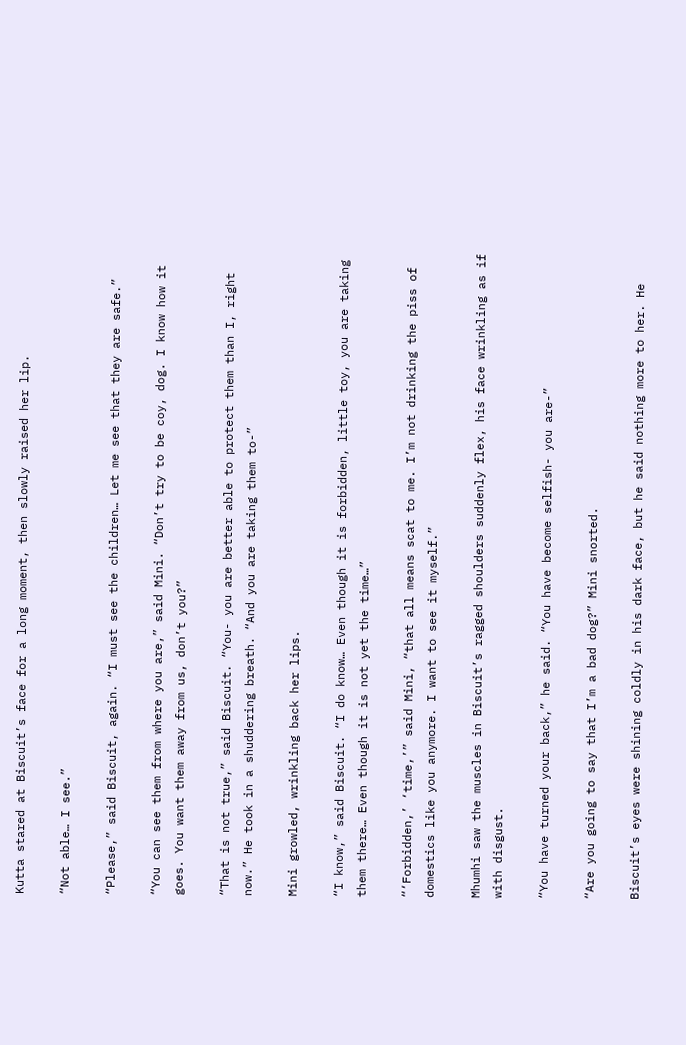Kutta stared at Biscuit’s face for a long moment, then slowly raised her lip.

“Not able… I see.”

“Please,” said Biscuit, again. “I must see the children… Let me see that they are safe.”

“You can see them from where you are,” said Mini. “Don’t try to be coy, dog. I know how it goes. You want them away from us, don’t you?”

“That is not true,” said Biscuit. “You- you are better able to protect them than I, right now.” He took in a shuddering breath. “And you are taking them to-”

Mini growled, wrinkling back her lips.

“I know,” said Biscuit. “I do know… Even though it is forbidden, little toy, you are taking them there… Even though it is not yet the time…”

“‘Forbidden,’ ‘time,’” said Mini, “that all means scat to me. I’m not drinking the piss of domestics like you anymore. I want to see it myself.”

Mhumhi saw the muscles in Biscuit’s ragged shoulders suddenly flex, his face wrinkling as if with disgust.

“You have turned your back,” he said. “You have become selfish- you are-”

“Are you going to say that I’m a bad dog?” Mini snorted.

Biscuit’s eyes were shining coldly in his dark face, but he said nothing more to her. He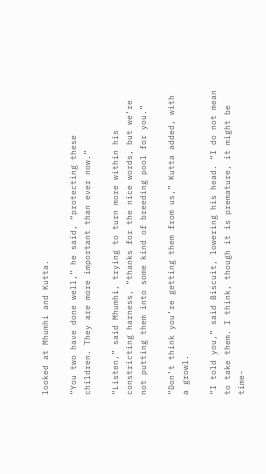looked at Mhumhi and Kutta.

“You two have done well,” he said, “protecting these children. They are more important than ever now.”

“Listen,” said Mhumhi, trying to turn more within his constricting harness, “thanks for the nice words, but we’re not putting them into some kind of breeding pool for you.”

“Don’t think you’re getting them from us,” Kutta added, with a growl.

“I told you,” said Biscuit, lowering his head. “I do not mean to take them. I think, though it is premature, it might be time-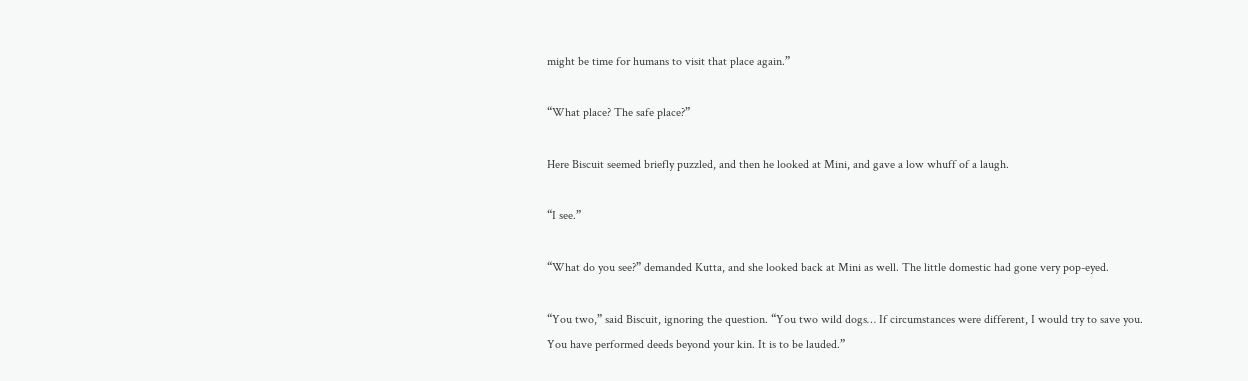might be time for humans to visit that place again.”

“What place? The safe place?”

Here Biscuit seemed briefly puzzled, and then he looked at Mini, and gave a low whuff of a laugh.

“I see.”

“What do you see?” demanded Kutta, and she looked back at Mini as well. The little domestic had gone very pop-eyed.

“You two,” said Biscuit, ignoring the question. “You two wild dogs… If circumstances were different, I would try to save you. You have performed deeds beyond your kin. It is to be lauded.”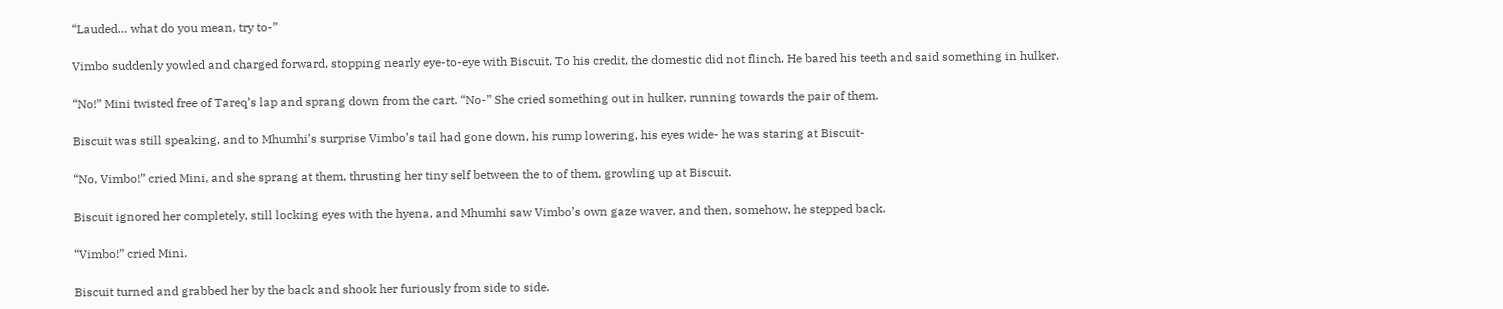“Lauded… what do you mean, try to-”

Vimbo suddenly yowled and charged forward, stopping nearly eye-to-eye with Biscuit. To his credit, the domestic did not flinch. He bared his teeth and said something in hulker.

“No!” Mini twisted free of Tareq’s lap and sprang down from the cart. “No-” She cried something out in hulker, running towards the pair of them.

Biscuit was still speaking, and to Mhumhi’s surprise Vimbo’s tail had gone down, his rump lowering, his eyes wide- he was staring at Biscuit-

“No, Vimbo!” cried Mini, and she sprang at them, thrusting her tiny self between the to of them, growling up at Biscuit.

Biscuit ignored her completely, still locking eyes with the hyena, and Mhumhi saw Vimbo’s own gaze waver, and then, somehow, he stepped back.

“Vimbo!” cried Mini.

Biscuit turned and grabbed her by the back and shook her furiously from side to side.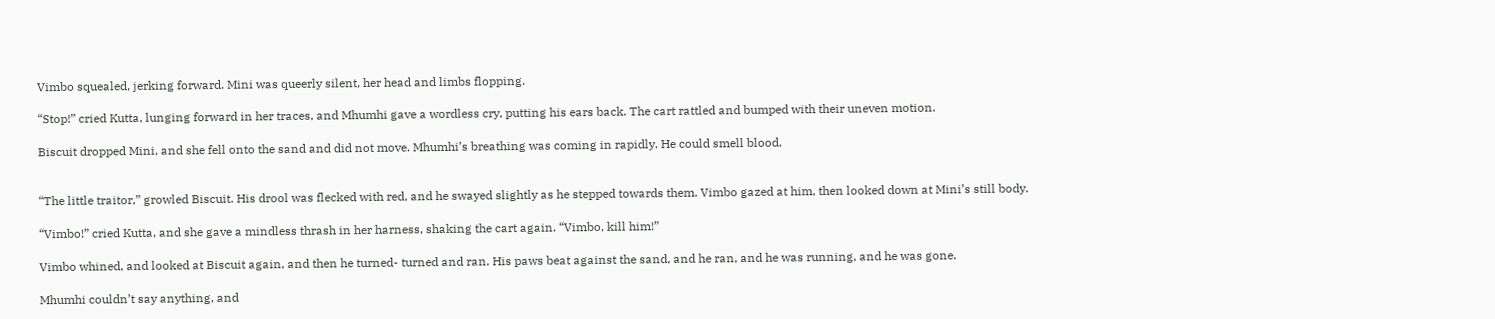Vimbo squealed, jerking forward. Mini was queerly silent, her head and limbs flopping.

“Stop!” cried Kutta, lunging forward in her traces, and Mhumhi gave a wordless cry, putting his ears back. The cart rattled and bumped with their uneven motion.

Biscuit dropped Mini, and she fell onto the sand and did not move. Mhumhi’s breathing was coming in rapidly. He could smell blood.


“The little traitor,” growled Biscuit. His drool was flecked with red, and he swayed slightly as he stepped towards them. Vimbo gazed at him, then looked down at Mini’s still body.

“Vimbo!” cried Kutta, and she gave a mindless thrash in her harness, shaking the cart again. “Vimbo, kill him!”

Vimbo whined, and looked at Biscuit again, and then he turned- turned and ran. His paws beat against the sand, and he ran, and he was running, and he was gone.

Mhumhi couldn’t say anything, and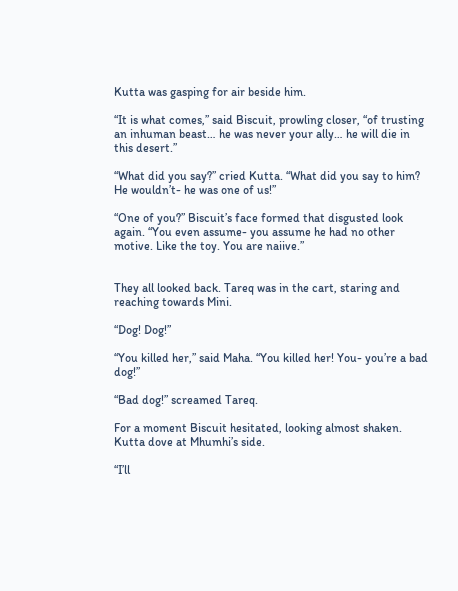Kutta was gasping for air beside him.

“It is what comes,” said Biscuit, prowling closer, “of trusting an inhuman beast… he was never your ally… he will die in this desert.”

“What did you say?” cried Kutta. “What did you say to him? He wouldn’t- he was one of us!”

“One of you?” Biscuit’s face formed that disgusted look again. “You even assume- you assume he had no other motive. Like the toy. You are naiive.”


They all looked back. Tareq was in the cart, staring and reaching towards Mini.

“Dog! Dog!”

“You killed her,” said Maha. “You killed her! You- you’re a bad dog!”

“Bad dog!” screamed Tareq.

For a moment Biscuit hesitated, looking almost shaken. Kutta dove at Mhumhi’s side.

“I’ll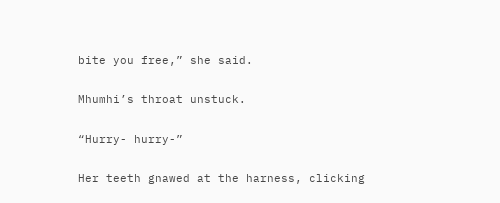bite you free,” she said.

Mhumhi’s throat unstuck.

“Hurry- hurry-”

Her teeth gnawed at the harness, clicking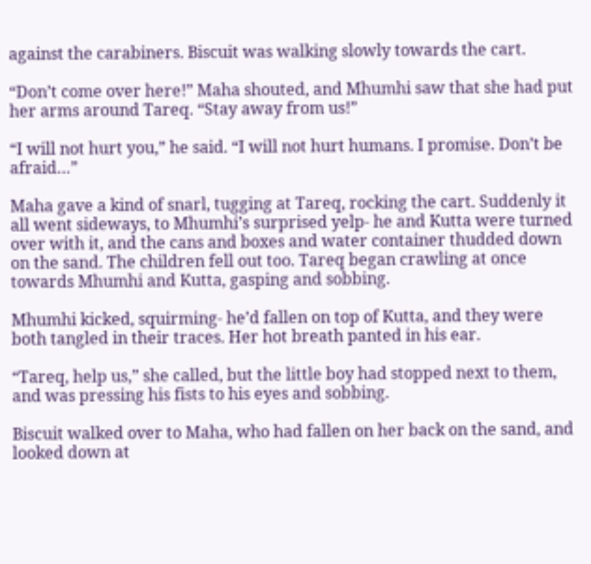against the carabiners. Biscuit was walking slowly towards the cart.

“Don’t come over here!” Maha shouted, and Mhumhi saw that she had put her arms around Tareq. “Stay away from us!”

“I will not hurt you,” he said. “I will not hurt humans. I promise. Don’t be afraid…”

Maha gave a kind of snarl, tugging at Tareq, rocking the cart. Suddenly it all went sideways, to Mhumhi’s surprised yelp- he and Kutta were turned over with it, and the cans and boxes and water container thudded down on the sand. The children fell out too. Tareq began crawling at once towards Mhumhi and Kutta, gasping and sobbing.

Mhumhi kicked, squirming- he’d fallen on top of Kutta, and they were both tangled in their traces. Her hot breath panted in his ear.

“Tareq, help us,” she called, but the little boy had stopped next to them, and was pressing his fists to his eyes and sobbing.

Biscuit walked over to Maha, who had fallen on her back on the sand, and looked down at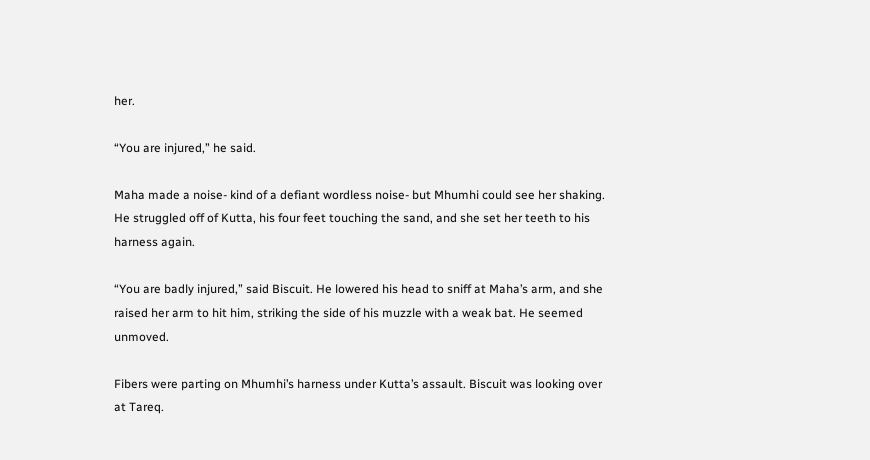her.

“You are injured,” he said.

Maha made a noise- kind of a defiant wordless noise- but Mhumhi could see her shaking. He struggled off of Kutta, his four feet touching the sand, and she set her teeth to his harness again.

“You are badly injured,” said Biscuit. He lowered his head to sniff at Maha’s arm, and she raised her arm to hit him, striking the side of his muzzle with a weak bat. He seemed unmoved.

Fibers were parting on Mhumhi’s harness under Kutta’s assault. Biscuit was looking over at Tareq.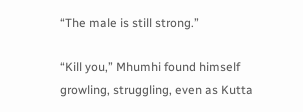“The male is still strong.”

“Kill you,” Mhumhi found himself growling, struggling, even as Kutta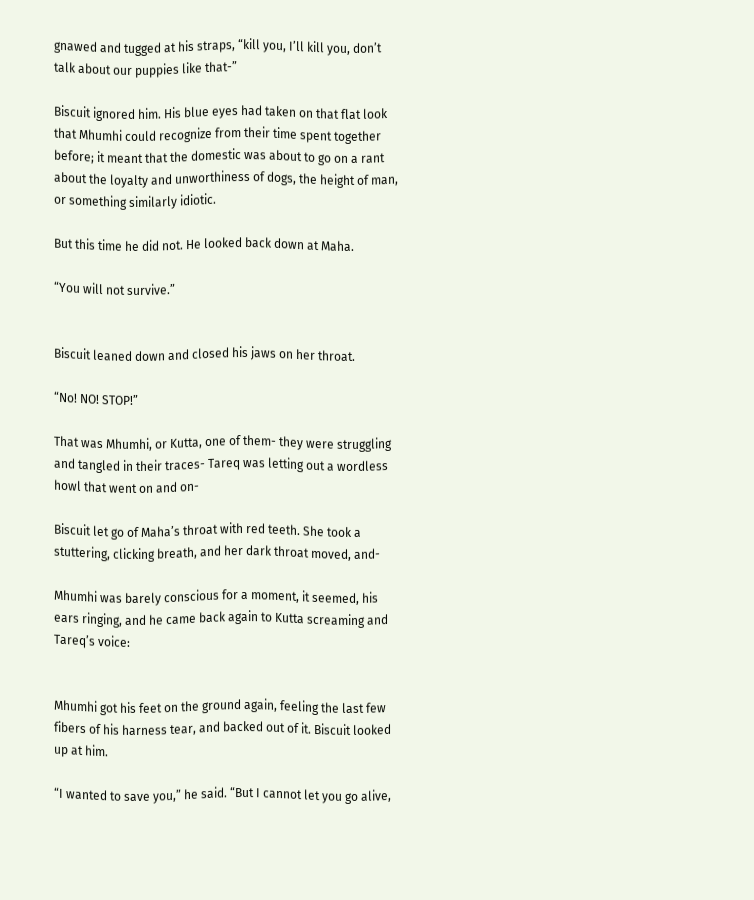gnawed and tugged at his straps, “kill you, I’ll kill you, don’t talk about our puppies like that-”

Biscuit ignored him. His blue eyes had taken on that flat look that Mhumhi could recognize from their time spent together before; it meant that the domestic was about to go on a rant about the loyalty and unworthiness of dogs, the height of man, or something similarly idiotic.

But this time he did not. He looked back down at Maha.

“You will not survive.”


Biscuit leaned down and closed his jaws on her throat.

“No! NO! STOP!”

That was Mhumhi, or Kutta, one of them- they were struggling and tangled in their traces- Tareq was letting out a wordless howl that went on and on-

Biscuit let go of Maha’s throat with red teeth. She took a stuttering, clicking breath, and her dark throat moved, and-

Mhumhi was barely conscious for a moment, it seemed, his ears ringing, and he came back again to Kutta screaming and Tareq’s voice:


Mhumhi got his feet on the ground again, feeling the last few fibers of his harness tear, and backed out of it. Biscuit looked up at him.

“I wanted to save you,” he said. “But I cannot let you go alive,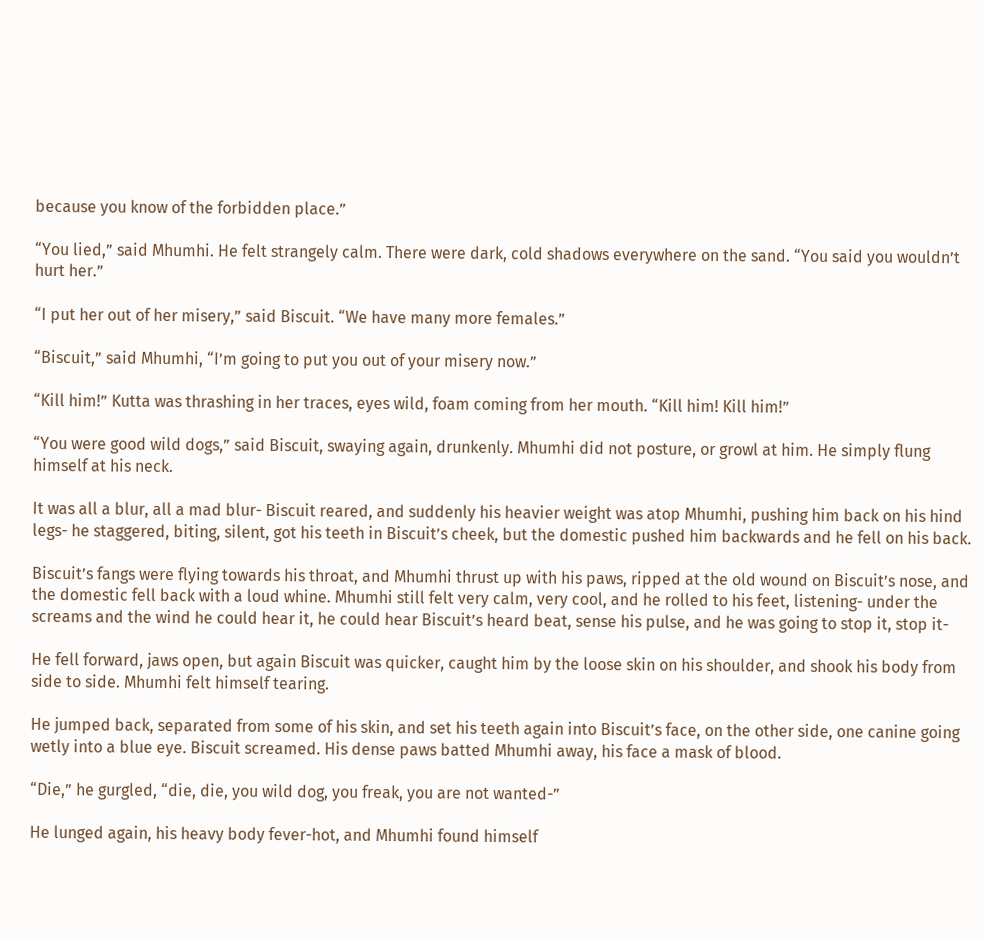because you know of the forbidden place.”

“You lied,” said Mhumhi. He felt strangely calm. There were dark, cold shadows everywhere on the sand. “You said you wouldn’t hurt her.”

“I put her out of her misery,” said Biscuit. “We have many more females.”

“Biscuit,” said Mhumhi, “I’m going to put you out of your misery now.”

“Kill him!” Kutta was thrashing in her traces, eyes wild, foam coming from her mouth. “Kill him! Kill him!”

“You were good wild dogs,” said Biscuit, swaying again, drunkenly. Mhumhi did not posture, or growl at him. He simply flung himself at his neck.

It was all a blur, all a mad blur- Biscuit reared, and suddenly his heavier weight was atop Mhumhi, pushing him back on his hind legs- he staggered, biting, silent, got his teeth in Biscuit’s cheek, but the domestic pushed him backwards and he fell on his back.

Biscuit’s fangs were flying towards his throat, and Mhumhi thrust up with his paws, ripped at the old wound on Biscuit’s nose, and the domestic fell back with a loud whine. Mhumhi still felt very calm, very cool, and he rolled to his feet, listening- under the screams and the wind he could hear it, he could hear Biscuit’s heard beat, sense his pulse, and he was going to stop it, stop it-

He fell forward, jaws open, but again Biscuit was quicker, caught him by the loose skin on his shoulder, and shook his body from side to side. Mhumhi felt himself tearing.

He jumped back, separated from some of his skin, and set his teeth again into Biscuit’s face, on the other side, one canine going wetly into a blue eye. Biscuit screamed. His dense paws batted Mhumhi away, his face a mask of blood.

“Die,” he gurgled, “die, die, you wild dog, you freak, you are not wanted-”

He lunged again, his heavy body fever-hot, and Mhumhi found himself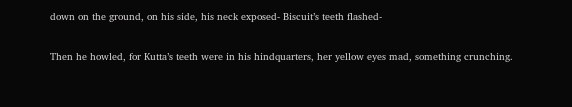down on the ground, on his side, his neck exposed- Biscuit’s teeth flashed-

Then he howled, for Kutta’s teeth were in his hindquarters, her yellow eyes mad, something crunching.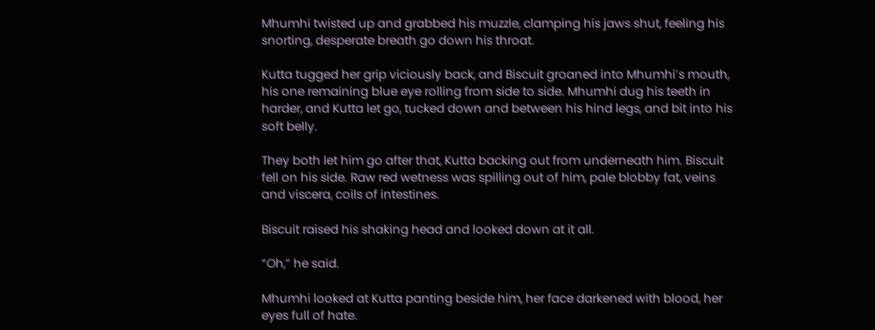Mhumhi twisted up and grabbed his muzzle, clamping his jaws shut, feeling his snorting, desperate breath go down his throat.

Kutta tugged her grip viciously back, and Biscuit groaned into Mhumhi’s mouth, his one remaining blue eye rolling from side to side. Mhumhi dug his teeth in harder, and Kutta let go, tucked down and between his hind legs, and bit into his soft belly.

They both let him go after that, Kutta backing out from underneath him. Biscuit fell on his side. Raw red wetness was spilling out of him, pale blobby fat, veins and viscera, coils of intestines.

Biscuit raised his shaking head and looked down at it all.

“Oh,” he said.

Mhumhi looked at Kutta panting beside him, her face darkened with blood, her eyes full of hate.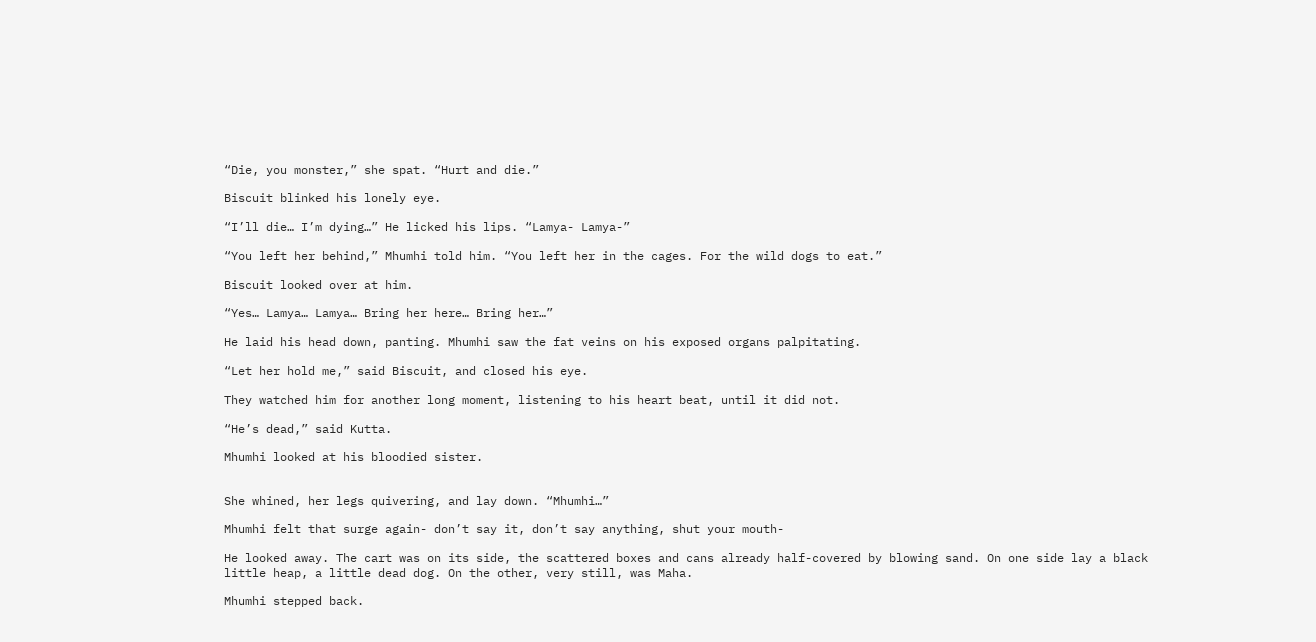“Die, you monster,” she spat. “Hurt and die.”

Biscuit blinked his lonely eye.

“I’ll die… I’m dying…” He licked his lips. “Lamya- Lamya-”

“You left her behind,” Mhumhi told him. “You left her in the cages. For the wild dogs to eat.”

Biscuit looked over at him.

“Yes… Lamya… Lamya… Bring her here… Bring her…”

He laid his head down, panting. Mhumhi saw the fat veins on his exposed organs palpitating.

“Let her hold me,” said Biscuit, and closed his eye.

They watched him for another long moment, listening to his heart beat, until it did not.

“He’s dead,” said Kutta.

Mhumhi looked at his bloodied sister.


She whined, her legs quivering, and lay down. “Mhumhi…”

Mhumhi felt that surge again- don’t say it, don’t say anything, shut your mouth-

He looked away. The cart was on its side, the scattered boxes and cans already half-covered by blowing sand. On one side lay a black little heap, a little dead dog. On the other, very still, was Maha.

Mhumhi stepped back.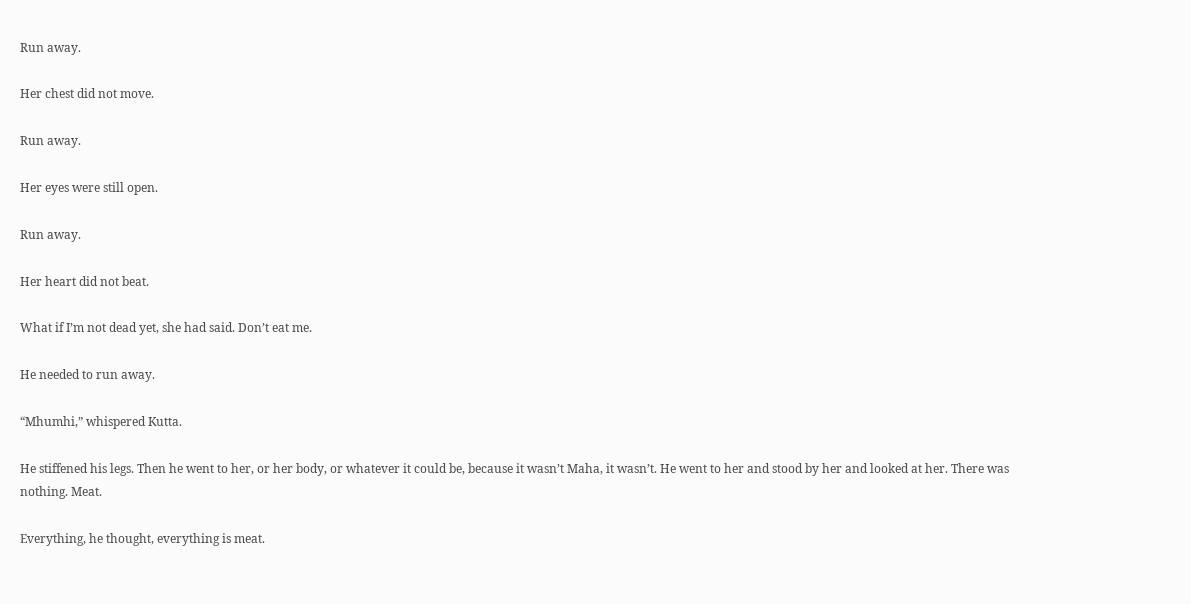Run away.

Her chest did not move.

Run away.

Her eyes were still open.

Run away.

Her heart did not beat.

What if I’m not dead yet, she had said. Don’t eat me.

He needed to run away.

“Mhumhi,” whispered Kutta.

He stiffened his legs. Then he went to her, or her body, or whatever it could be, because it wasn’t Maha, it wasn’t. He went to her and stood by her and looked at her. There was nothing. Meat.

Everything, he thought, everything is meat.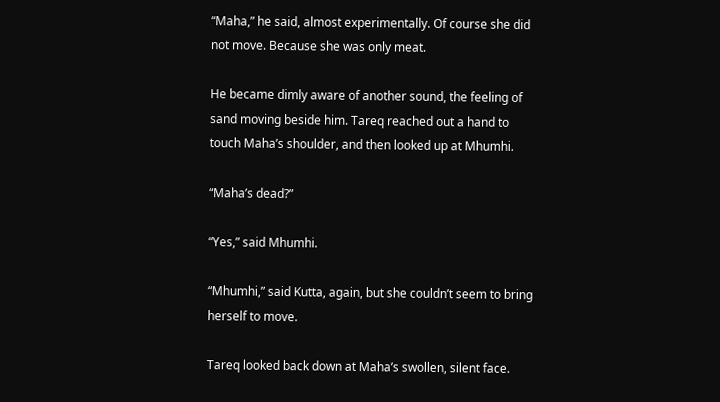“Maha,” he said, almost experimentally. Of course she did not move. Because she was only meat.

He became dimly aware of another sound, the feeling of sand moving beside him. Tareq reached out a hand to touch Maha’s shoulder, and then looked up at Mhumhi.

“Maha’s dead?”

“Yes,” said Mhumhi.

“Mhumhi,” said Kutta, again, but she couldn’t seem to bring herself to move.

Tareq looked back down at Maha’s swollen, silent face.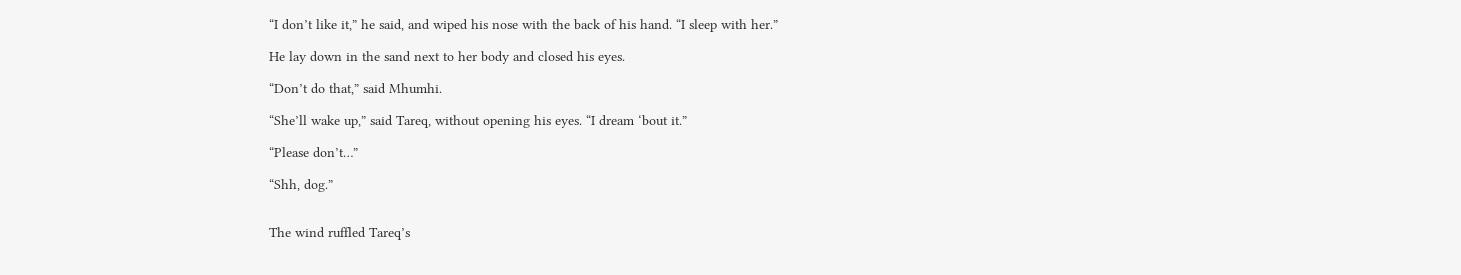“I don’t like it,” he said, and wiped his nose with the back of his hand. “I sleep with her.”

He lay down in the sand next to her body and closed his eyes.

“Don’t do that,” said Mhumhi.

“She’ll wake up,” said Tareq, without opening his eyes. “I dream ‘bout it.”

“Please don’t…”

“Shh, dog.”


The wind ruffled Tareq’s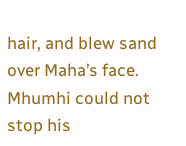hair, and blew sand over Maha’s face. Mhumhi could not stop his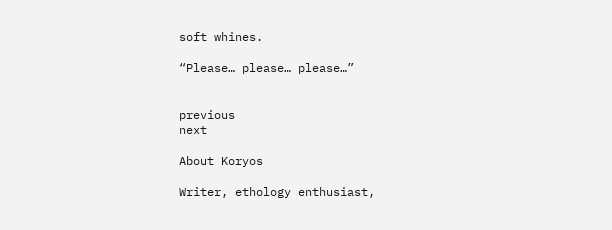soft whines.

“Please… please… please…”


previous                                                                                                         next

About Koryos

Writer, ethology enthusiast,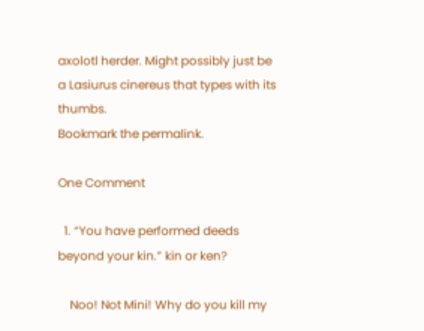axolotl herder. Might possibly just be a Lasiurus cinereus that types with its thumbs.
Bookmark the permalink.

One Comment

  1. “You have performed deeds beyond your kin.” kin or ken?

    Noo! Not Mini! Why do you kill my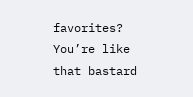favorites? You’re like that bastard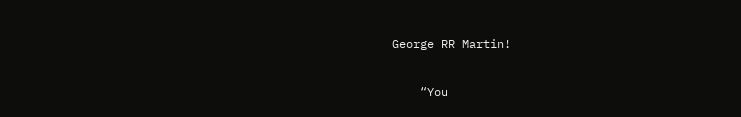George RR Martin!

    “You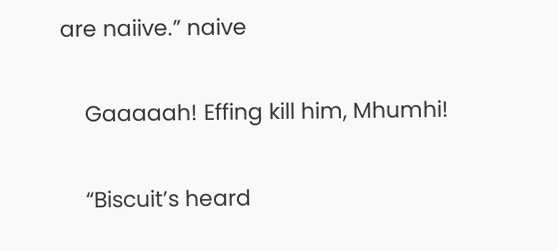are naiive.” naive

    Gaaaaah! Effing kill him, Mhumhi!

    “Biscuit’s heard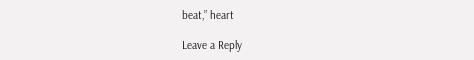beat,” heart

Leave a Reply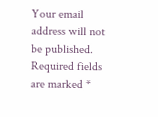Your email address will not be published. Required fields are marked *